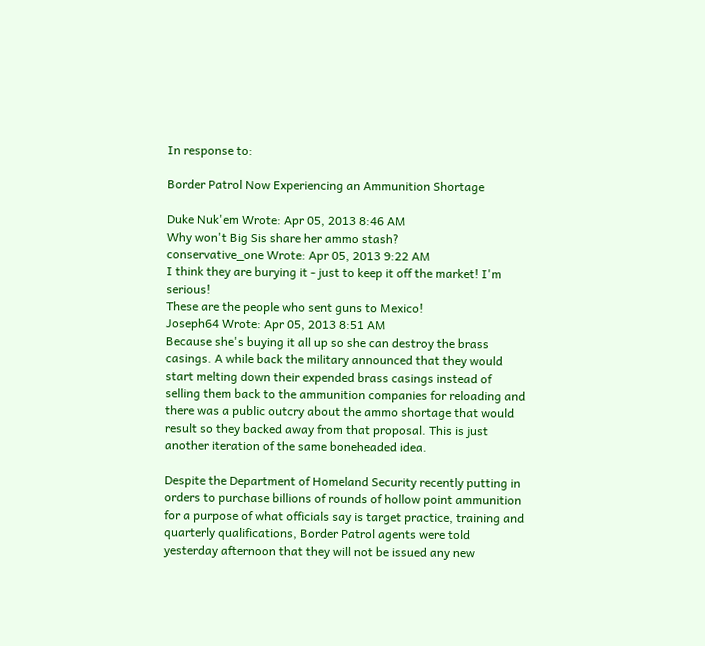In response to:

Border Patrol Now Experiencing an Ammunition Shortage

Duke Nuk'em Wrote: Apr 05, 2013 8:46 AM
Why won't Big Sis share her ammo stash?
conservative_one Wrote: Apr 05, 2013 9:22 AM
I think they are burying it - just to keep it off the market! I'm serious!
These are the people who sent guns to Mexico!
Joseph64 Wrote: Apr 05, 2013 8:51 AM
Because she's buying it all up so she can destroy the brass casings. A while back the military announced that they would start melting down their expended brass casings instead of selling them back to the ammunition companies for reloading and there was a public outcry about the ammo shortage that would result so they backed away from that proposal. This is just another iteration of the same boneheaded idea.

Despite the Department of Homeland Security recently putting in orders to purchase billions of rounds of hollow point ammunition for a purpose of what officials say is target practice, training and quarterly qualifications, Border Patrol agents were told yesterday afternoon that they will not be issued any new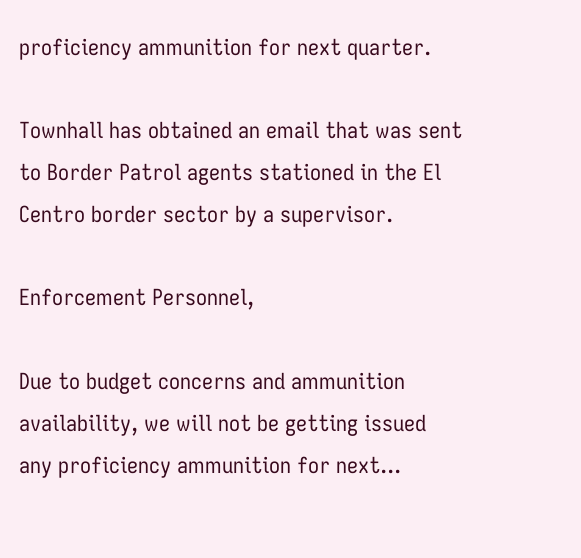proficiency ammunition for next quarter.

Townhall has obtained an email that was sent to Border Patrol agents stationed in the El Centro border sector by a supervisor.

Enforcement Personnel,

Due to budget concerns and ammunition availability, we will not be getting issued any proficiency ammunition for next...